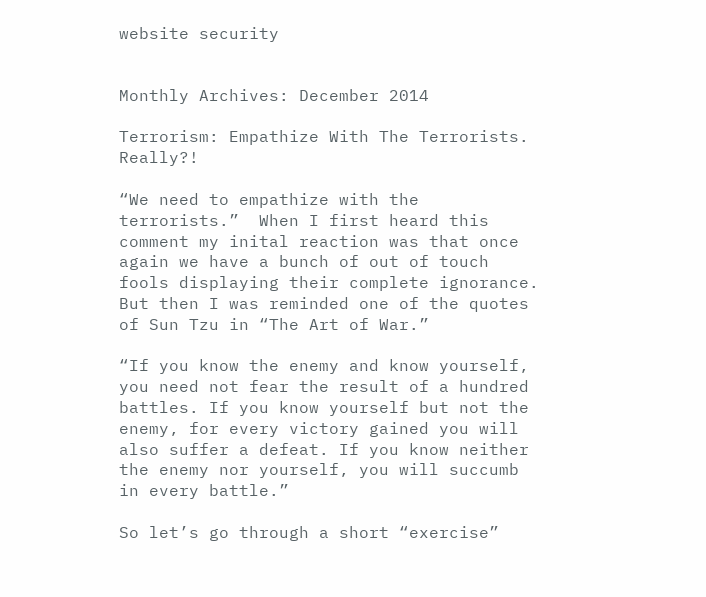website security


Monthly Archives: December 2014

Terrorism: Empathize With The Terrorists. Really?!

“We need to empathize with the terrorists.”  When I first heard this comment my inital reaction was that once again we have a bunch of out of touch fools displaying their complete ignorance.  But then I was reminded one of the quotes of Sun Tzu in “The Art of War.”

“If you know the enemy and know yourself, you need not fear the result of a hundred battles. If you know yourself but not the enemy, for every victory gained you will also suffer a defeat. If you know neither the enemy nor yourself, you will succumb in every battle.”

So let’s go through a short “exercise”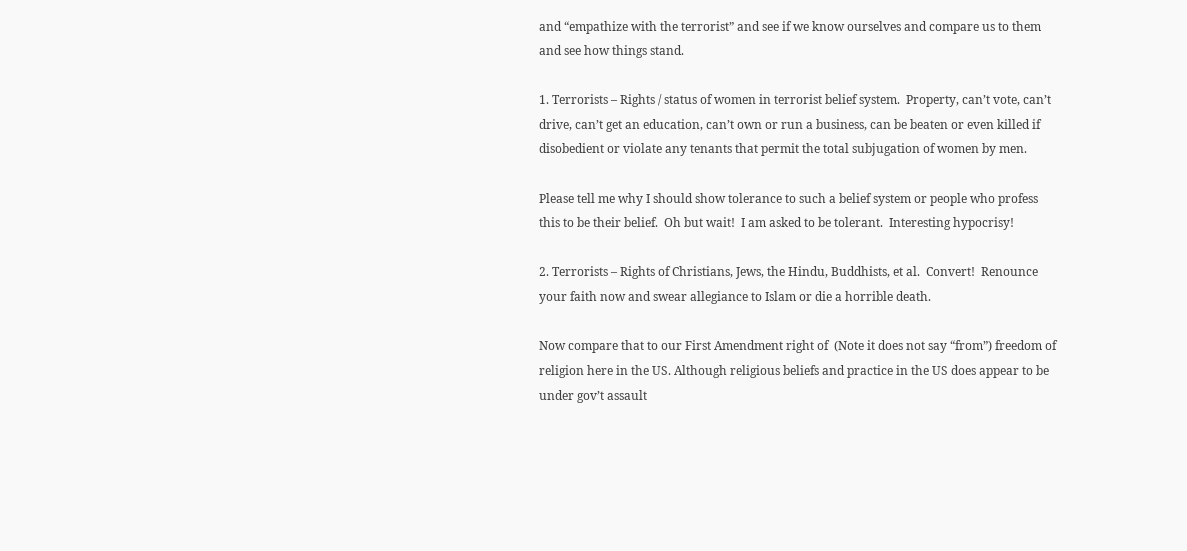and “empathize with the terrorist” and see if we know ourselves and compare us to them and see how things stand.

1. Terrorists – Rights / status of women in terrorist belief system.  Property, can’t vote, can’t drive, can’t get an education, can’t own or run a business, can be beaten or even killed if disobedient or violate any tenants that permit the total subjugation of women by men.

Please tell me why I should show tolerance to such a belief system or people who profess this to be their belief.  Oh but wait!  I am asked to be tolerant.  Interesting hypocrisy!

2. Terrorists – Rights of Christians, Jews, the Hindu, Buddhists, et al.  Convert!  Renounce your faith now and swear allegiance to Islam or die a horrible death.

Now compare that to our First Amendment right of  (Note it does not say “from”) freedom of religion here in the US. Although religious beliefs and practice in the US does appear to be under gov’t assault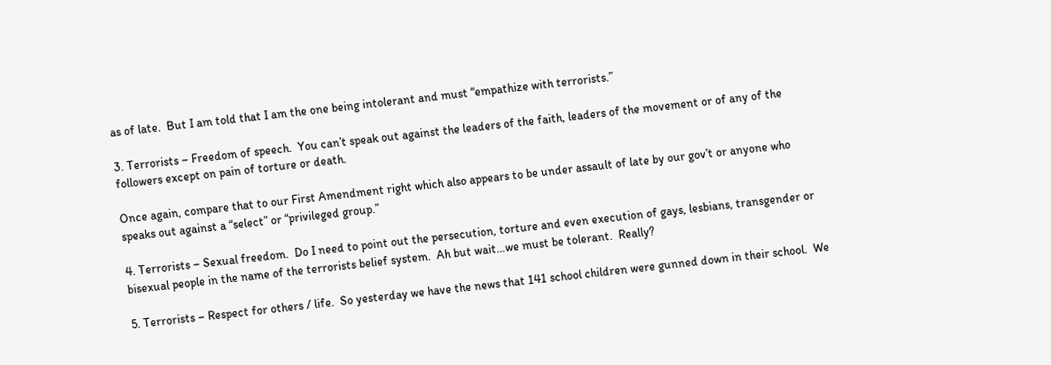as of late.  But I am told that I am the one being intolerant and must “empathize with terrorists.”

3. Terrorists – Freedom of speech.  You can’t speak out against the leaders of the faith, leaders of the movement or of any of the followers except on pain of torture or death.

Once again, compare that to our First Amendment right which also appears to be under assault of late by our gov’t or anyone who speaks out against a “select” or “privileged group.”

4. Terrorists – Sexual freedom.  Do I need to point out the persecution, torture and even execution of gays, lesbians, transgender or bisexual people in the name of the terrorists belief system.  Ah but wait…we must be tolerant.  Really?

5. Terrorists – Respect for others / life.  So yesterday we have the news that 141 school children were gunned down in their school.  We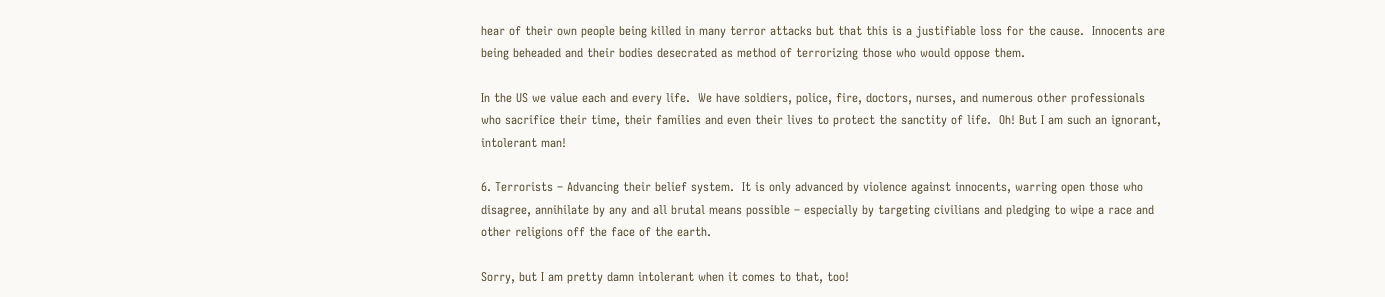hear of their own people being killed in many terror attacks but that this is a justifiable loss for the cause.  Innocents are being beheaded and their bodies desecrated as method of terrorizing those who would oppose them.

In the US we value each and every life.  We have soldiers, police, fire, doctors, nurses, and numerous other professionals who sacrifice their time, their families and even their lives to protect the sanctity of life.  Oh! But I am such an ignorant, intolerant man!

6. Terrorists – Advancing their belief system.  It is only advanced by violence against innocents, warring open those who disagree, annihilate by any and all brutal means possible – especially by targeting civilians and pledging to wipe a race and other religions off the face of the earth.

Sorry, but I am pretty damn intolerant when it comes to that, too!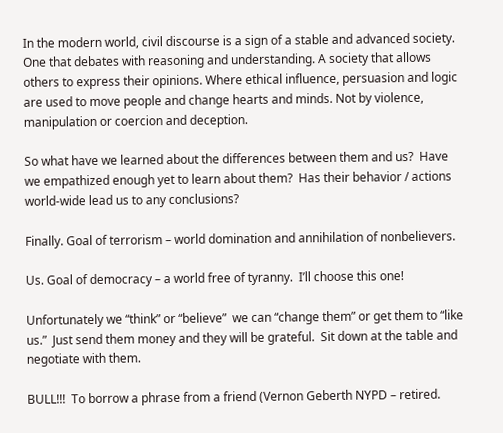In the modern world, civil discourse is a sign of a stable and advanced society.  One that debates with reasoning and understanding. A society that allows others to express their opinions. Where ethical influence, persuasion and logic are used to move people and change hearts and minds. Not by violence, manipulation or coercion and deception.

So what have we learned about the differences between them and us?  Have we empathized enough yet to learn about them?  Has their behavior / actions world-wide lead us to any conclusions?

Finally. Goal of terrorism – world domination and annihilation of nonbelievers.

Us. Goal of democracy – a world free of tyranny.  I’ll choose this one!

Unfortunately we “think” or “believe”  we can “change them” or get them to “like us.”  Just send them money and they will be grateful.  Sit down at the table and negotiate with them.

BULL!!!  To borrow a phrase from a friend (Vernon Geberth NYPD – retired.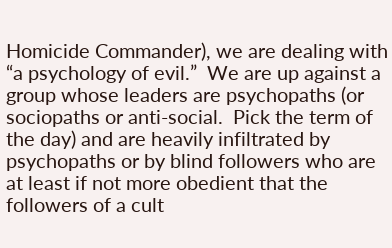Homicide Commander), we are dealing with “a psychology of evil.”  We are up against a group whose leaders are psychopaths (or sociopaths or anti-social.  Pick the term of the day) and are heavily infiltrated by psychopaths or by blind followers who are at least if not more obedient that the followers of a cult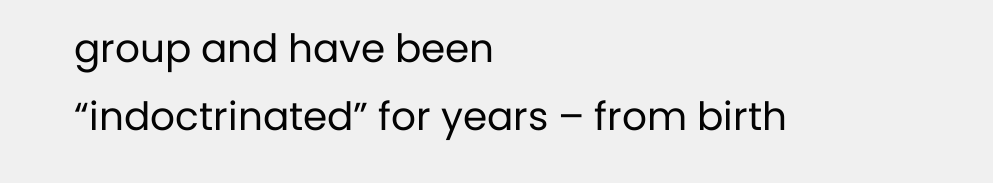group and have been “indoctrinated” for years – from birth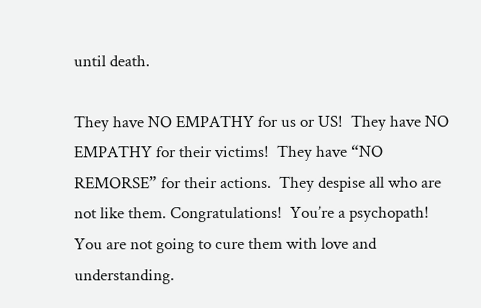until death.

They have NO EMPATHY for us or US!  They have NO EMPATHY for their victims!  They have “NO REMORSE” for their actions.  They despise all who are not like them. Congratulations!  You’re a psychopath! You are not going to cure them with love and understanding.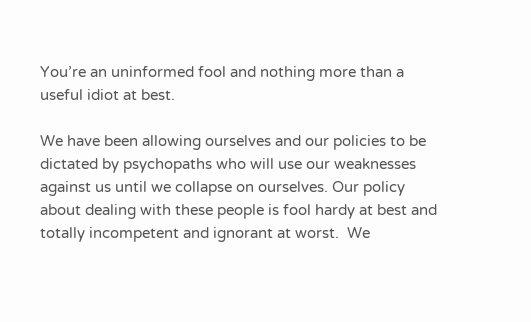You’re an uninformed fool and nothing more than a useful idiot at best.

We have been allowing ourselves and our policies to be dictated by psychopaths who will use our weaknesses against us until we collapse on ourselves. Our policy about dealing with these people is fool hardy at best and totally incompetent and ignorant at worst.  We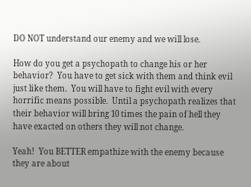DO NOT understand our enemy and we will lose.

How do you get a psychopath to change his or her behavior?  You have to get sick with them and think evil just like them.  You will have to fight evil with every horrific means possible.  Until a psychopath realizes that their behavior will bring 10 times the pain of hell they have exacted on others they will not change.

Yeah!  You BETTER empathize with the enemy because they are about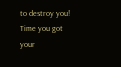to destroy you!  Time you got your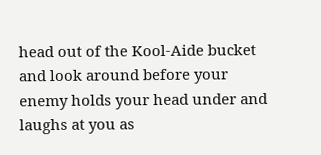head out of the Kool-Aide bucket and look around before your enemy holds your head under and laughs at you as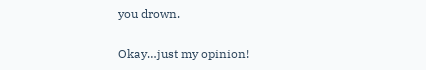you drown.

Okay…just my opinion!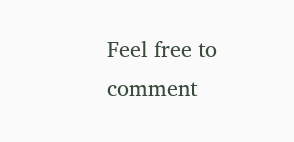Feel free to comment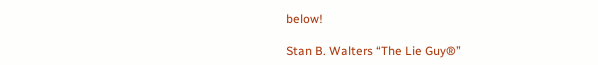below!

Stan B. Walters “The Lie Guy®”